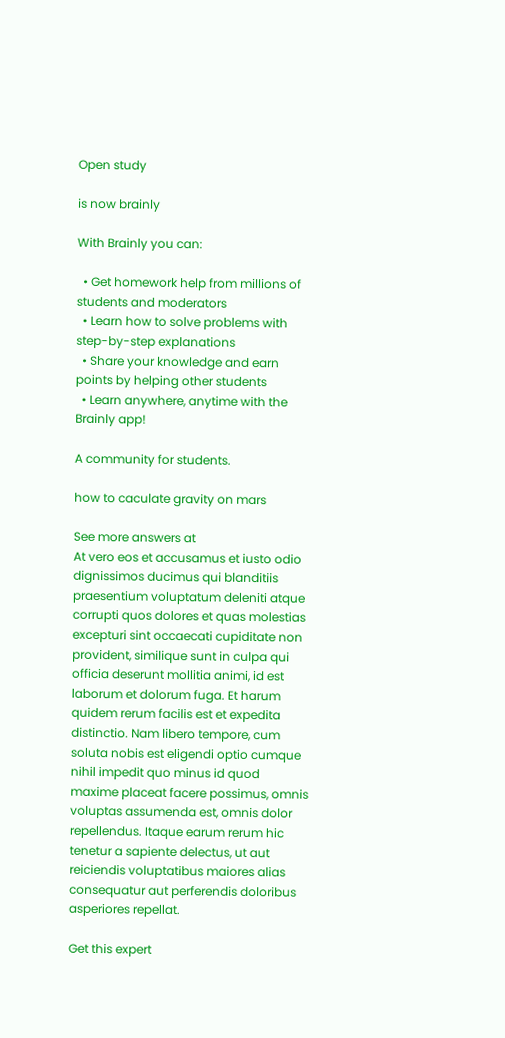Open study

is now brainly

With Brainly you can:

  • Get homework help from millions of students and moderators
  • Learn how to solve problems with step-by-step explanations
  • Share your knowledge and earn points by helping other students
  • Learn anywhere, anytime with the Brainly app!

A community for students.

how to caculate gravity on mars

See more answers at
At vero eos et accusamus et iusto odio dignissimos ducimus qui blanditiis praesentium voluptatum deleniti atque corrupti quos dolores et quas molestias excepturi sint occaecati cupiditate non provident, similique sunt in culpa qui officia deserunt mollitia animi, id est laborum et dolorum fuga. Et harum quidem rerum facilis est et expedita distinctio. Nam libero tempore, cum soluta nobis est eligendi optio cumque nihil impedit quo minus id quod maxime placeat facere possimus, omnis voluptas assumenda est, omnis dolor repellendus. Itaque earum rerum hic tenetur a sapiente delectus, ut aut reiciendis voluptatibus maiores alias consequatur aut perferendis doloribus asperiores repellat.

Get this expert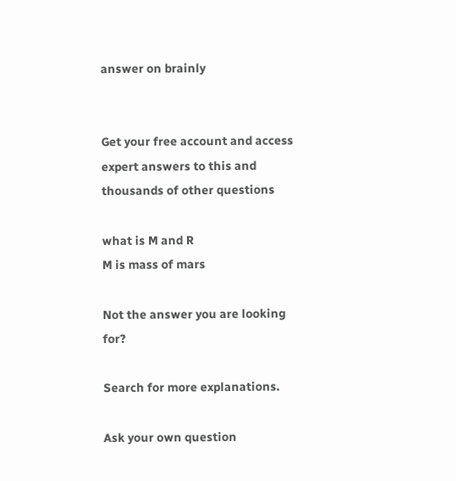answer on brainly


Get your free account and access expert answers to this and thousands of other questions

what is M and R
M is mass of mars

Not the answer you are looking for?

Search for more explanations.

Ask your own question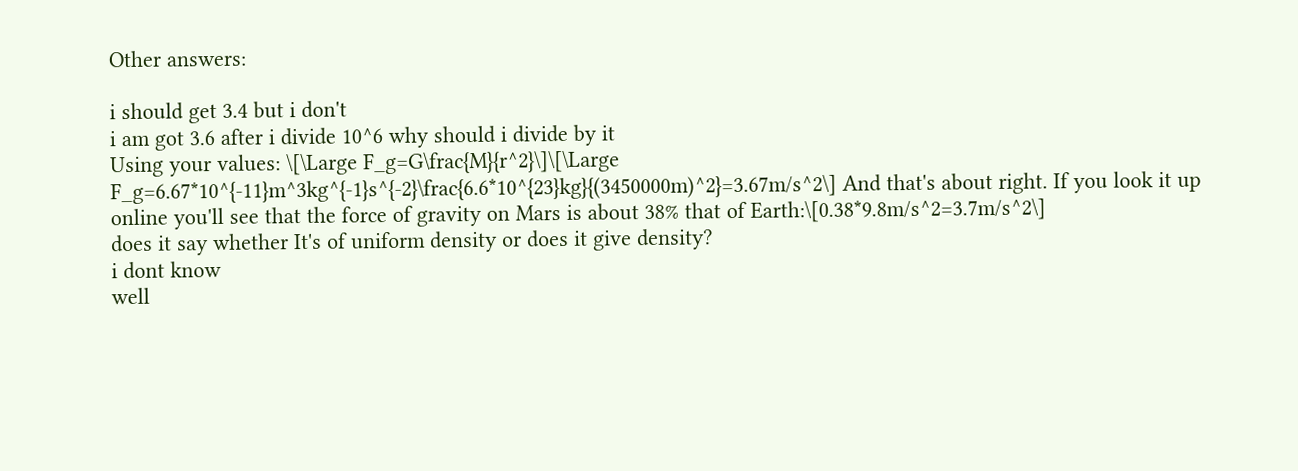Other answers:

i should get 3.4 but i don't
i am got 3.6 after i divide 10^6 why should i divide by it
Using your values: \[\Large F_g=G\frac{M}{r^2}\]\[\Large F_g=6.67*10^{-11}m^3kg^{-1}s^{-2}\frac{6.6*10^{23}kg}{(3450000m)^2}=3.67m/s^2\] And that's about right. If you look it up online you'll see that the force of gravity on Mars is about 38% that of Earth:\[0.38*9.8m/s^2=3.7m/s^2\]
does it say whether It's of uniform density or does it give density?
i dont know
well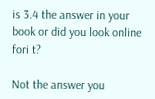is 3.4 the answer in your book or did you look online fori t?

Not the answer you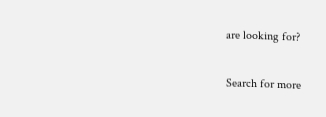are looking for?

Search for more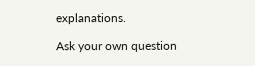explanations.

Ask your own question